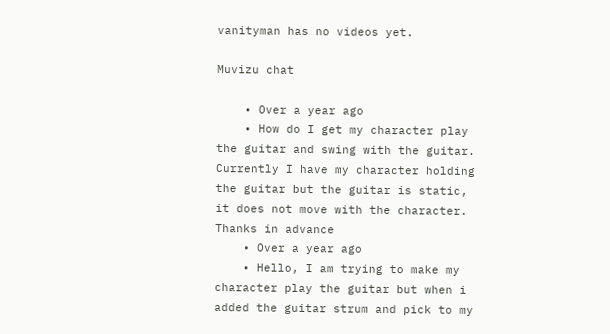vanityman has no videos yet.

Muvizu chat

    • Over a year ago
    • How do I get my character play the guitar and swing with the guitar. Currently I have my character holding the guitar but the guitar is static, it does not move with the character. Thanks in advance
    • Over a year ago
    • Hello, I am trying to make my character play the guitar but when i added the guitar strum and pick to my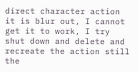direct character action it is blur out, I cannot get it to work, I try shut down and delete and recreate the action still the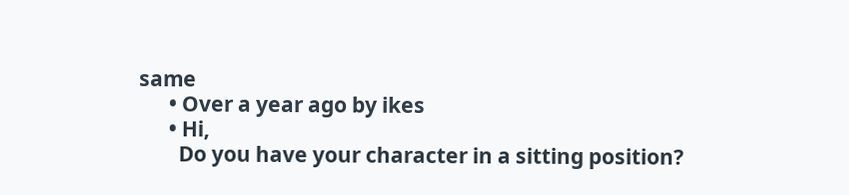same
      • Over a year ago by ikes
      • Hi,
        Do you have your character in a sitting position?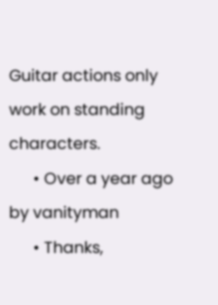Guitar actions only work on standing characters.
      • Over a year ago by vanityman
      • Thanks,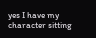yes I have my character sitting